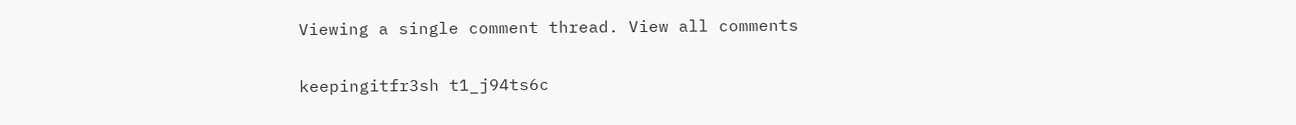Viewing a single comment thread. View all comments

keepingitfr3sh t1_j94ts6c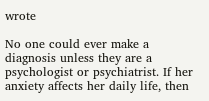wrote

No one could ever make a diagnosis unless they are a psychologist or psychiatrist. If her anxiety affects her daily life, then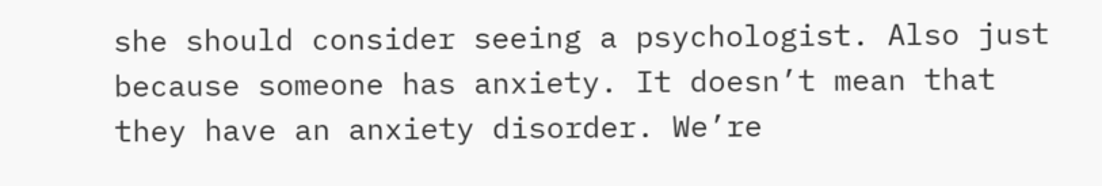she should consider seeing a psychologist. Also just because someone has anxiety. It doesn’t mean that they have an anxiety disorder. We’re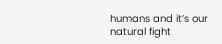humans and it’s our natural fight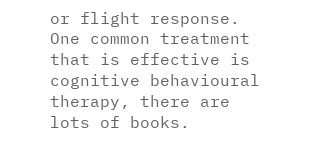or flight response. One common treatment that is effective is cognitive behavioural therapy, there are lots of books.